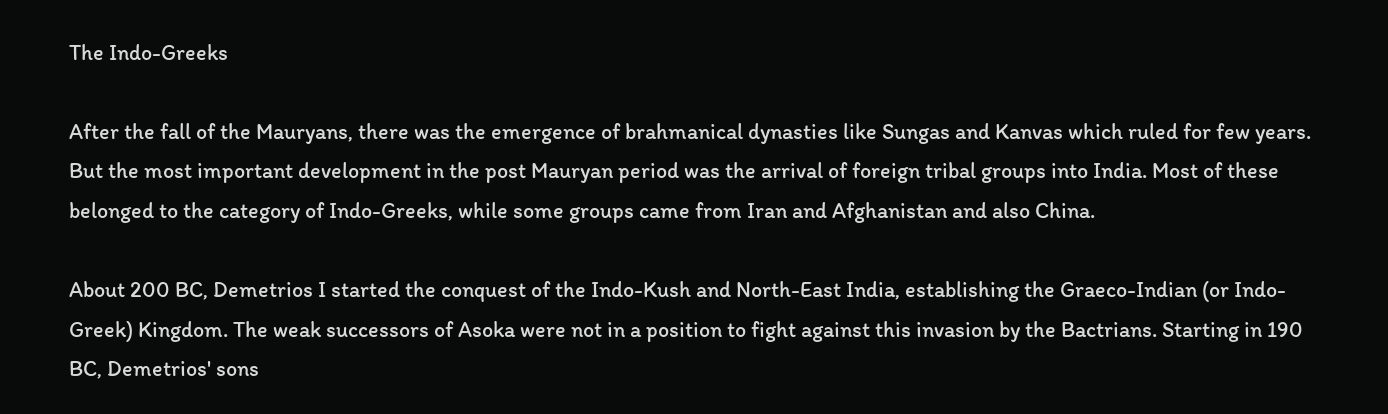The Indo-Greeks

After the fall of the Mauryans, there was the emergence of brahmanical dynasties like Sungas and Kanvas which ruled for few years. But the most important development in the post Mauryan period was the arrival of foreign tribal groups into India. Most of these belonged to the category of Indo-Greeks, while some groups came from Iran and Afghanistan and also China.

About 200 BC, Demetrios I started the conquest of the Indo-Kush and North-East India, establishing the Graeco-Indian (or Indo-Greek) Kingdom. The weak successors of Asoka were not in a position to fight against this invasion by the Bactrians. Starting in 190 BC, Demetrios' sons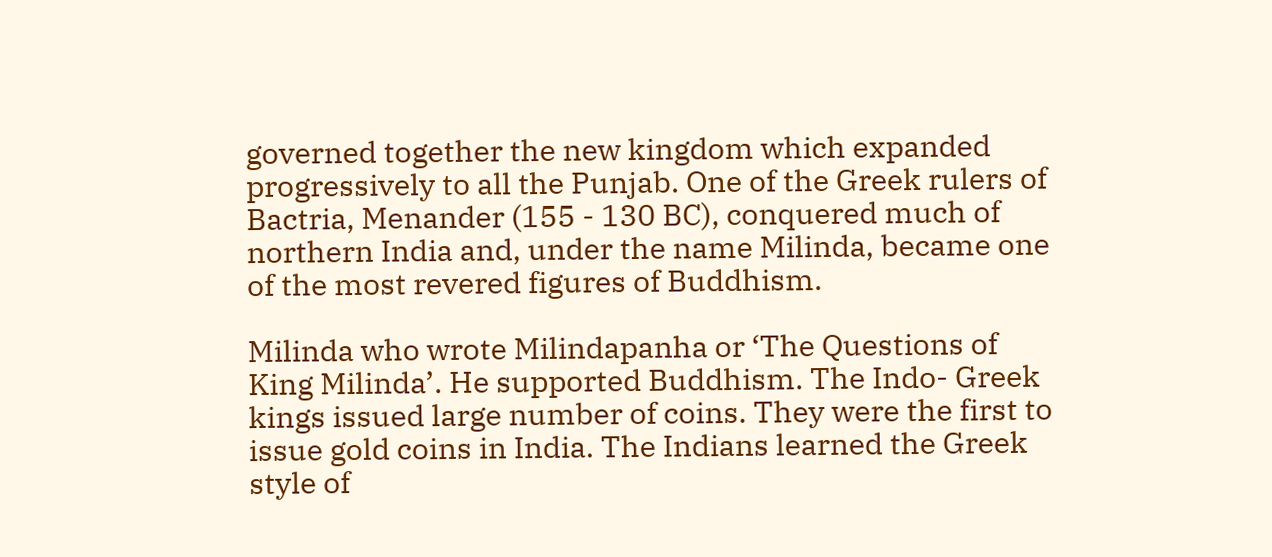governed together the new kingdom which expanded progressively to all the Punjab. One of the Greek rulers of Bactria, Menander (155 - 130 BC), conquered much of northern India and, under the name Milinda, became one of the most revered figures of Buddhism.

Milinda who wrote Milindapanha or ‘The Questions of King Milinda’. He supported Buddhism. The Indo- Greek kings issued large number of coins. They were the first to issue gold coins in India. The Indians learned the Greek style of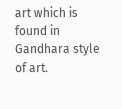art which is found in Gandhara style of art.